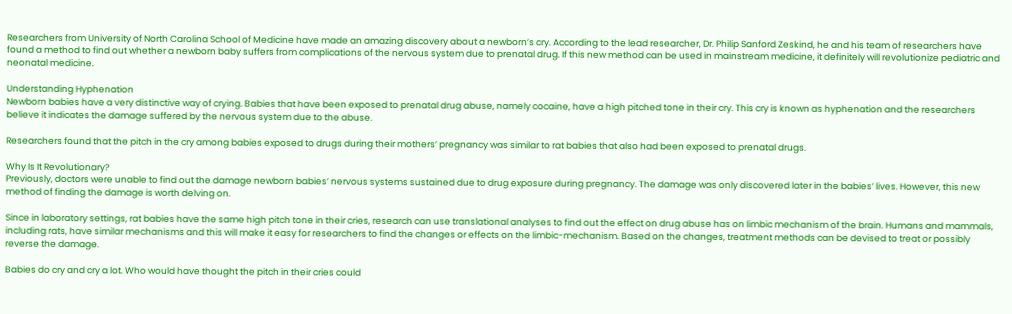Researchers from University of North Carolina School of Medicine have made an amazing discovery about a newborn’s cry. According to the lead researcher, Dr. Philip Sanford Zeskind, he and his team of researchers have found a method to find out whether a newborn baby suffers from complications of the nervous system due to prenatal drug. If this new method can be used in mainstream medicine, it definitely will revolutionize pediatric and neonatal medicine.

Understanding Hyphenation
Newborn babies have a very distinctive way of crying. Babies that have been exposed to prenatal drug abuse, namely cocaine, have a high pitched tone in their cry. This cry is known as hyphenation and the researchers believe it indicates the damage suffered by the nervous system due to the abuse.

Researchers found that the pitch in the cry among babies exposed to drugs during their mothers’ pregnancy was similar to rat babies that also had been exposed to prenatal drugs.

Why Is It Revolutionary?
Previously, doctors were unable to find out the damage newborn babies’ nervous systems sustained due to drug exposure during pregnancy. The damage was only discovered later in the babies’ lives. However, this new method of finding the damage is worth delving on.

Since in laboratory settings, rat babies have the same high pitch tone in their cries, research can use translational analyses to find out the effect on drug abuse has on limbic mechanism of the brain. Humans and mammals, including rats, have similar mechanisms and this will make it easy for researchers to find the changes or effects on the limbic-mechanism. Based on the changes, treatment methods can be devised to treat or possibly reverse the damage.

Babies do cry and cry a lot. Who would have thought the pitch in their cries could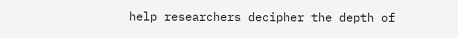help researchers decipher the depth of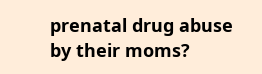prenatal drug abuse by their moms?